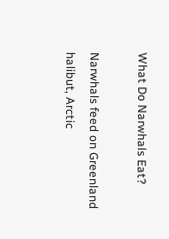What Do Narwhals Eat?

Narwhals feed on Greenland halibut, Arctic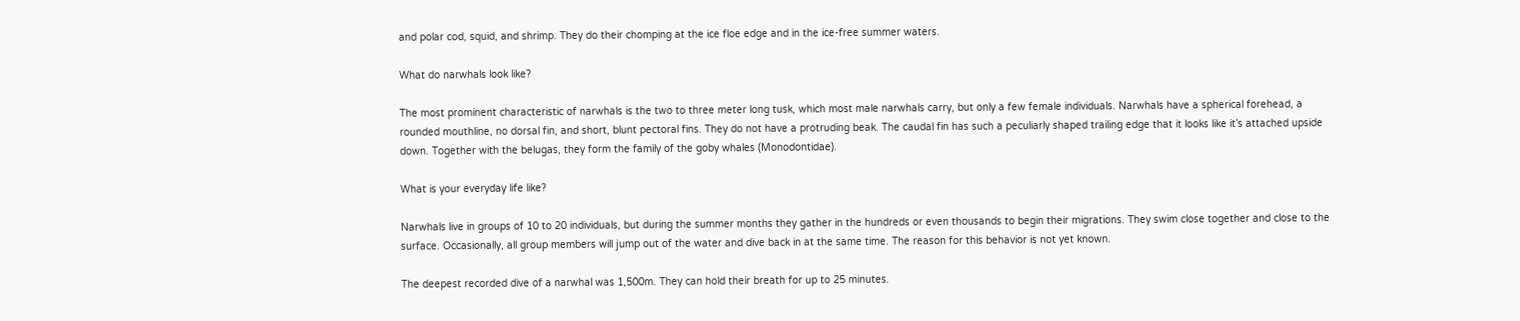and polar cod, squid, and shrimp. They do their chomping at the ice floe edge and in the ice-free summer waters.

What do narwhals look like?

The most prominent characteristic of narwhals is the two to three meter long tusk, which most male narwhals carry, but only a few female individuals. Narwhals have a spherical forehead, a rounded mouthline, no dorsal fin, and short, blunt pectoral fins. They do not have a protruding beak. The caudal fin has such a peculiarly shaped trailing edge that it looks like it’s attached upside down. Together with the belugas, they form the family of the goby whales (Monodontidae).

What is your everyday life like?

Narwhals live in groups of 10 to 20 individuals, but during the summer months they gather in the hundreds or even thousands to begin their migrations. They swim close together and close to the surface. Occasionally, all group members will jump out of the water and dive back in at the same time. The reason for this behavior is not yet known.

The deepest recorded dive of a narwhal was 1,500m. They can hold their breath for up to 25 minutes.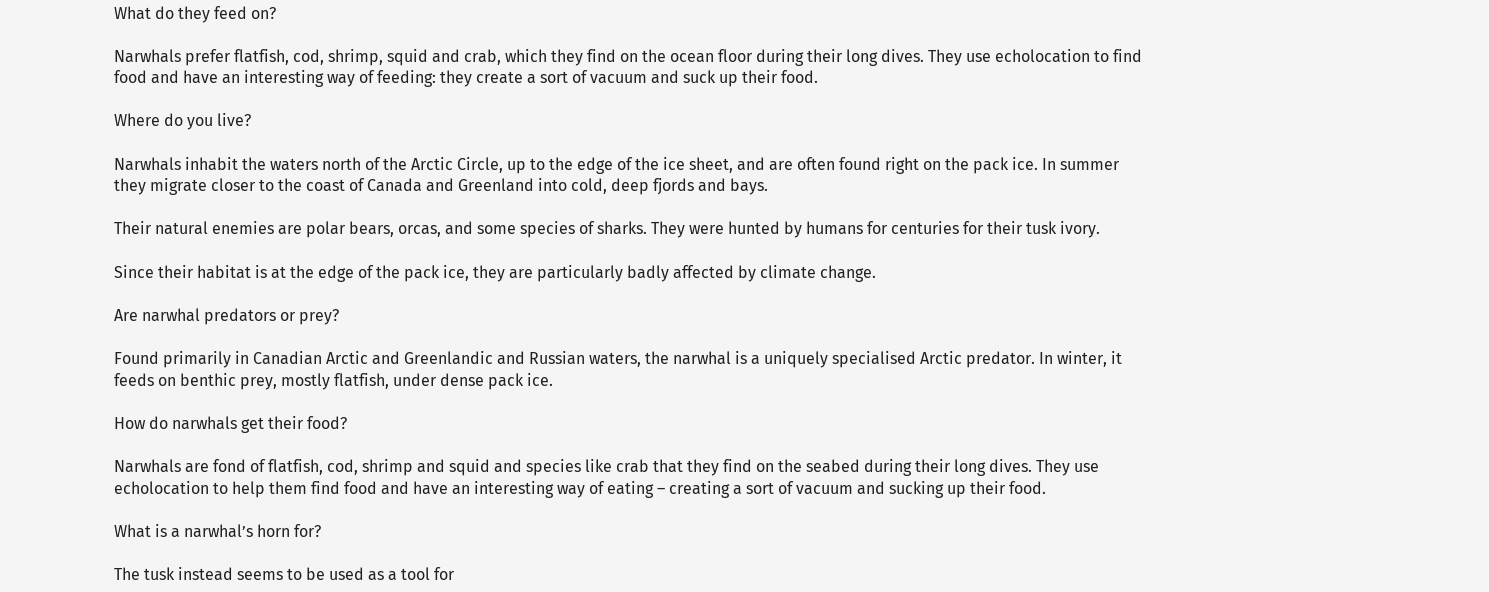What do they feed on?

Narwhals prefer flatfish, cod, shrimp, squid and crab, which they find on the ocean floor during their long dives. They use echolocation to find food and have an interesting way of feeding: they create a sort of vacuum and suck up their food.

Where do you live?

Narwhals inhabit the waters north of the Arctic Circle, up to the edge of the ice sheet, and are often found right on the pack ice. In summer they migrate closer to the coast of Canada and Greenland into cold, deep fjords and bays.

Their natural enemies are polar bears, orcas, and some species of sharks. They were hunted by humans for centuries for their tusk ivory.

Since their habitat is at the edge of the pack ice, they are particularly badly affected by climate change.

Are narwhal predators or prey?

Found primarily in Canadian Arctic and Greenlandic and Russian waters, the narwhal is a uniquely specialised Arctic predator. In winter, it feeds on benthic prey, mostly flatfish, under dense pack ice.

How do narwhals get their food?

Narwhals are fond of flatfish, cod, shrimp and squid and species like crab that they find on the seabed during their long dives. They use echolocation to help them find food and have an interesting way of eating – creating a sort of vacuum and sucking up their food.

What is a narwhal’s horn for?

The tusk instead seems to be used as a tool for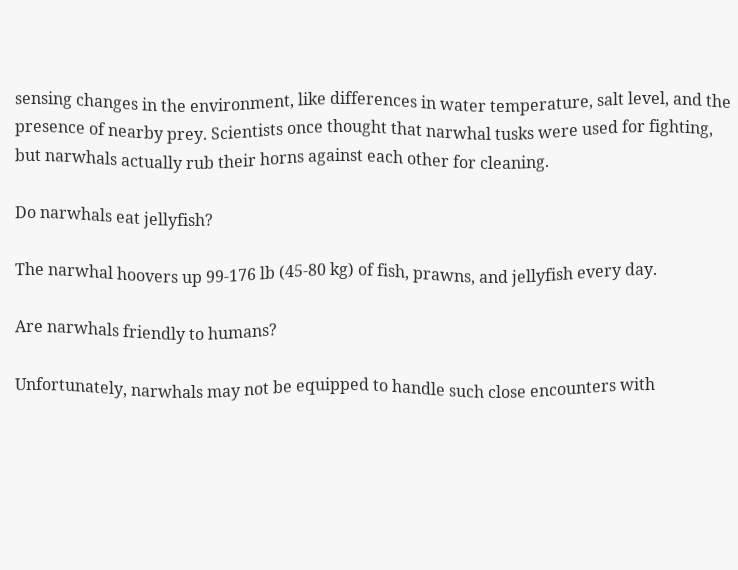sensing changes in the environment, like differences in water temperature, salt level, and the presence of nearby prey. Scientists once thought that narwhal tusks were used for fighting, but narwhals actually rub their horns against each other for cleaning.

Do narwhals eat jellyfish?

The narwhal hoovers up 99-176 lb (45-80 kg) of fish, prawns, and jellyfish every day.

Are narwhals friendly to humans?

Unfortunately, narwhals may not be equipped to handle such close encounters with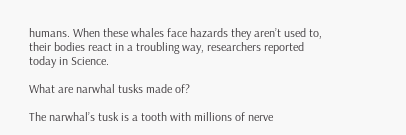humans. When these whales face hazards they aren’t used to, their bodies react in a troubling way, researchers reported today in Science.

What are narwhal tusks made of?

The narwhal’s tusk is a tooth with millions of nerve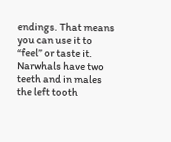endings. That means you can use it to “feel” or taste it. Narwhals have two teeth and in males the left tooth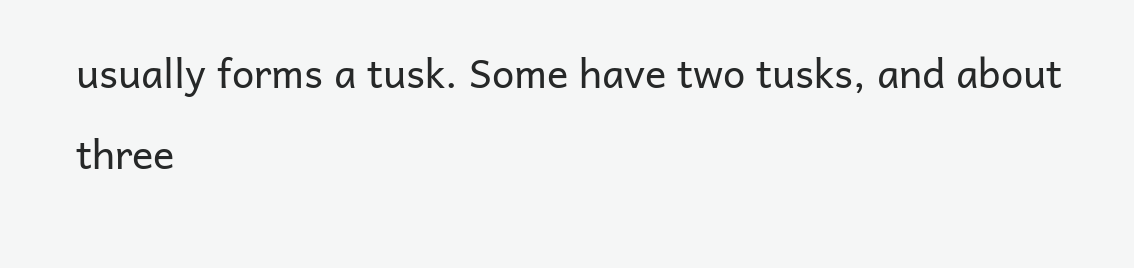usually forms a tusk. Some have two tusks, and about three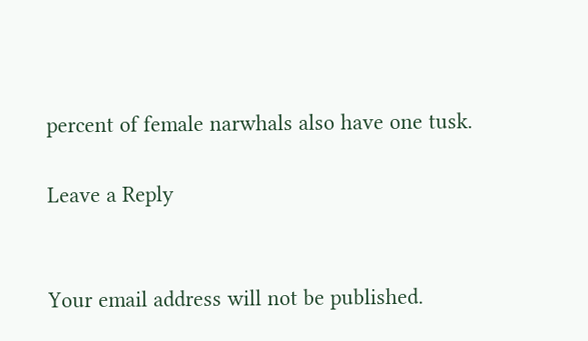percent of female narwhals also have one tusk.

Leave a Reply


Your email address will not be published.